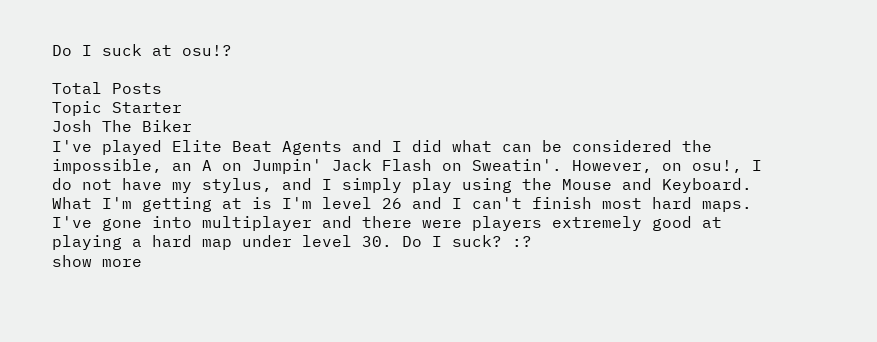Do I suck at osu!?

Total Posts
Topic Starter
Josh The Biker
I've played Elite Beat Agents and I did what can be considered the impossible, an A on Jumpin' Jack Flash on Sweatin'. However, on osu!, I do not have my stylus, and I simply play using the Mouse and Keyboard.
What I'm getting at is I'm level 26 and I can't finish most hard maps. I've gone into multiplayer and there were players extremely good at playing a hard map under level 30. Do I suck? :?
show more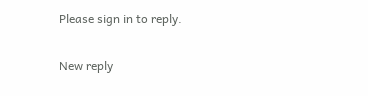Please sign in to reply.

New reply